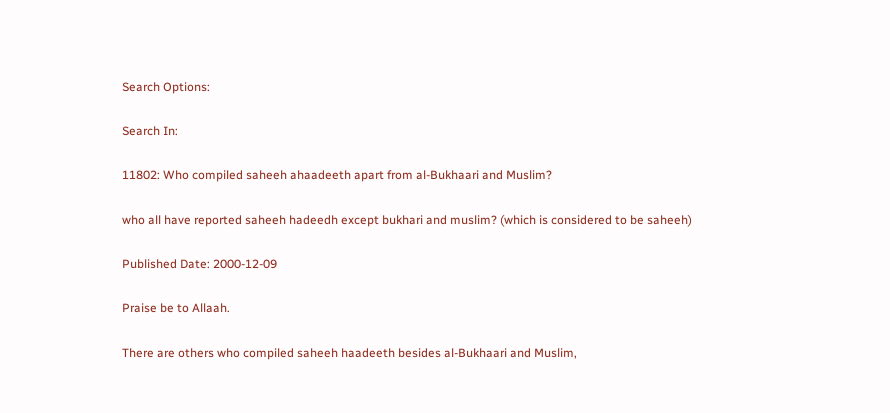Search Options:

Search In:

11802: Who compiled saheeh ahaadeeth apart from al-Bukhaari and Muslim?

who all have reported saheeh hadeedh except bukhari and muslim? (which is considered to be saheeh)

Published Date: 2000-12-09

Praise be to Allaah.

There are others who compiled saheeh haadeeth besides al-Bukhaari and Muslim,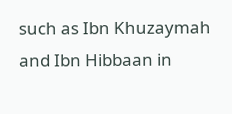such as Ibn Khuzaymah and Ibn Hibbaan in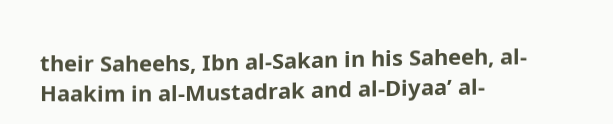their Saheehs, Ibn al-Sakan in his Saheeh, al-Haakim in al-Mustadrak and al-Diyaa’ al-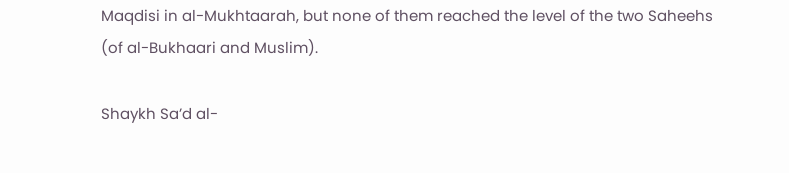Maqdisi in al-Mukhtaarah, but none of them reached the level of the two Saheehs (of al-Bukhaari and Muslim).

Shaykh Sa’d al-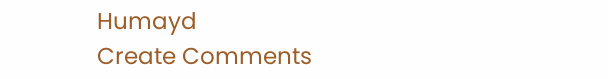Humayd
Create Comments